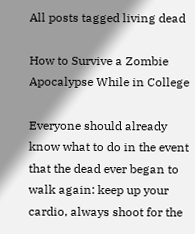All posts tagged living dead

How to Survive a Zombie Apocalypse While in College

Everyone should already know what to do in the event that the dead ever began to walk again: keep up your cardio, always shoot for the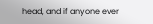head, and if anyone ever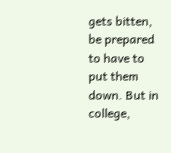gets bitten, be prepared to have to put them down. But in college,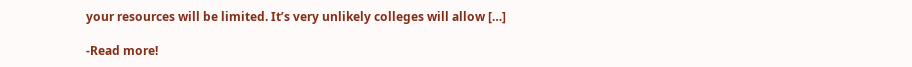your resources will be limited. It’s very unlikely colleges will allow […]

-Read more!